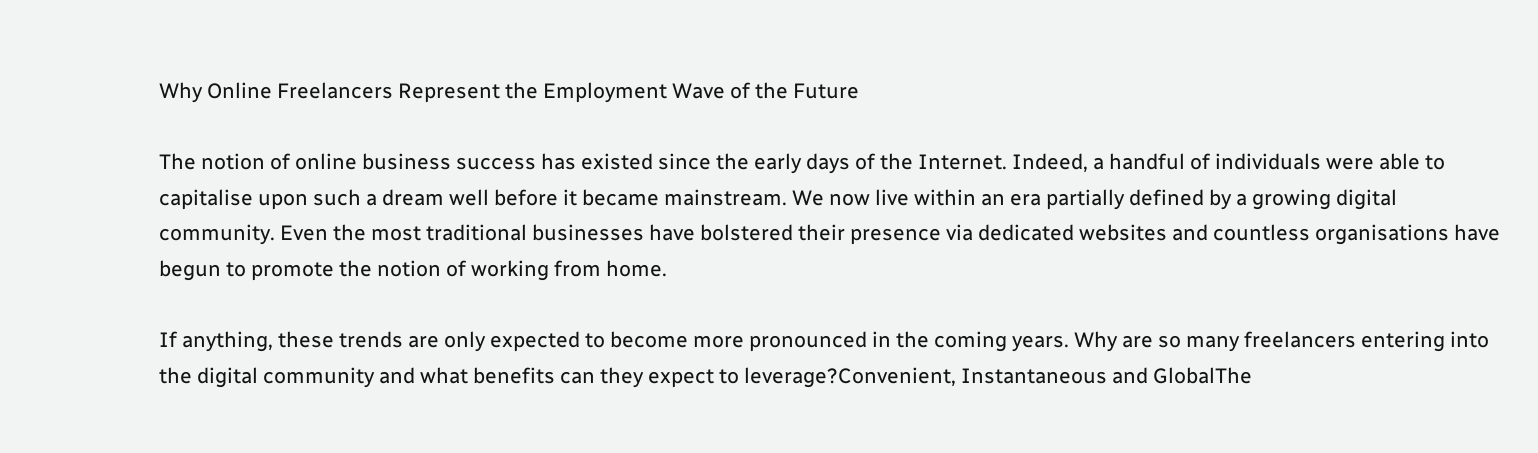Why Online Freelancers Represent the Employment Wave of the Future

The notion of online business success has existed since the early days of the Internet. Indeed, a handful of individuals were able to capitalise upon such a dream well before it became mainstream. We now live within an era partially defined by a growing digital community. Even the most traditional businesses have bolstered their presence via dedicated websites and countless organisations have begun to promote the notion of working from home.

If anything, these trends are only expected to become more pronounced in the coming years. Why are so many freelancers entering into the digital community and what benefits can they expect to leverage?Convenient, Instantaneous and GlobalThe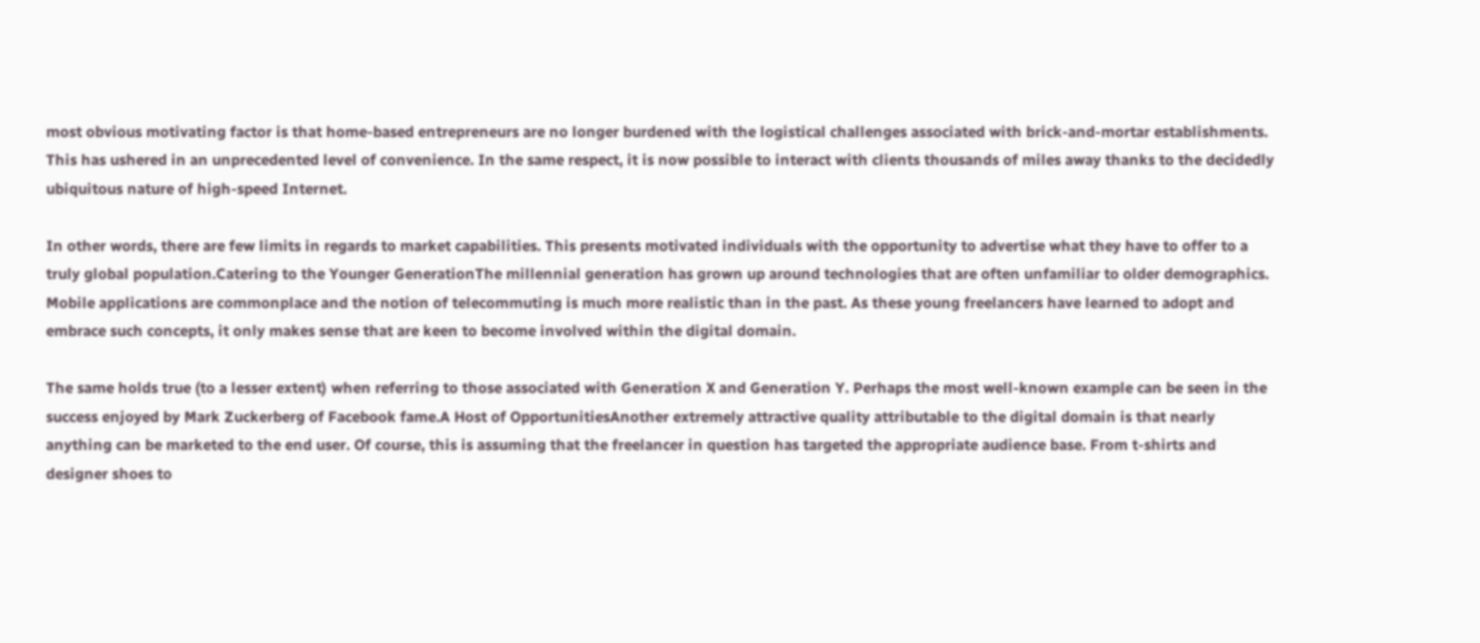most obvious motivating factor is that home-based entrepreneurs are no longer burdened with the logistical challenges associated with brick-and-mortar establishments. This has ushered in an unprecedented level of convenience. In the same respect, it is now possible to interact with clients thousands of miles away thanks to the decidedly ubiquitous nature of high-speed Internet.

In other words, there are few limits in regards to market capabilities. This presents motivated individuals with the opportunity to advertise what they have to offer to a truly global population.Catering to the Younger GenerationThe millennial generation has grown up around technologies that are often unfamiliar to older demographics. Mobile applications are commonplace and the notion of telecommuting is much more realistic than in the past. As these young freelancers have learned to adopt and embrace such concepts, it only makes sense that are keen to become involved within the digital domain.

The same holds true (to a lesser extent) when referring to those associated with Generation X and Generation Y. Perhaps the most well-known example can be seen in the success enjoyed by Mark Zuckerberg of Facebook fame.A Host of OpportunitiesAnother extremely attractive quality attributable to the digital domain is that nearly anything can be marketed to the end user. Of course, this is assuming that the freelancer in question has targeted the appropriate audience base. From t-shirts and designer shoes to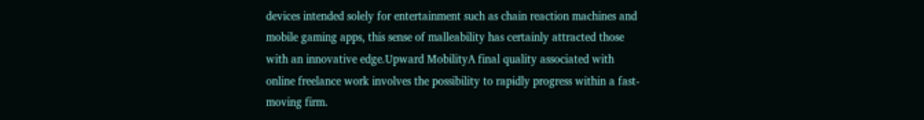devices intended solely for entertainment such as chain reaction machines and mobile gaming apps, this sense of malleability has certainly attracted those with an innovative edge.Upward MobilityA final quality associated with online freelance work involves the possibility to rapidly progress within a fast-moving firm.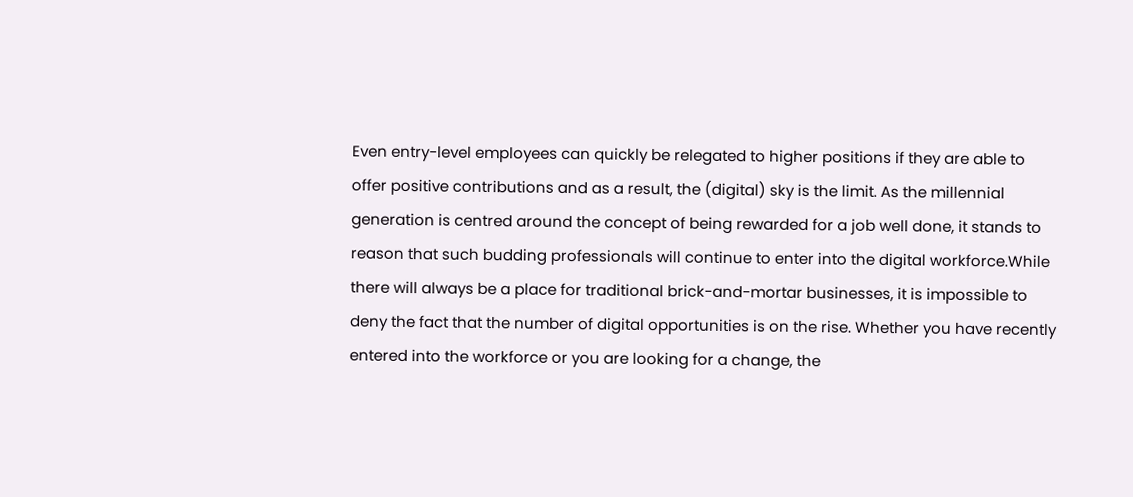Even entry-level employees can quickly be relegated to higher positions if they are able to offer positive contributions and as a result, the (digital) sky is the limit. As the millennial generation is centred around the concept of being rewarded for a job well done, it stands to reason that such budding professionals will continue to enter into the digital workforce.While there will always be a place for traditional brick-and-mortar businesses, it is impossible to deny the fact that the number of digital opportunities is on the rise. Whether you have recently entered into the workforce or you are looking for a change, the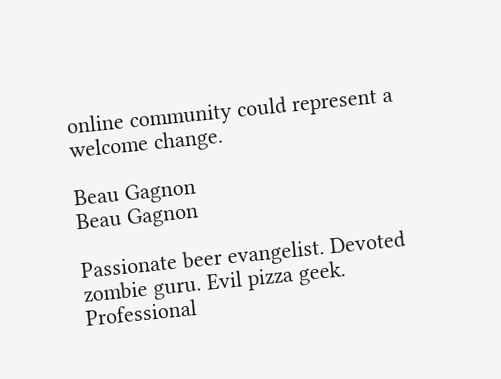online community could represent a welcome change.

Beau Gagnon
Beau Gagnon

Passionate beer evangelist. Devoted zombie guru. Evil pizza geek. Professional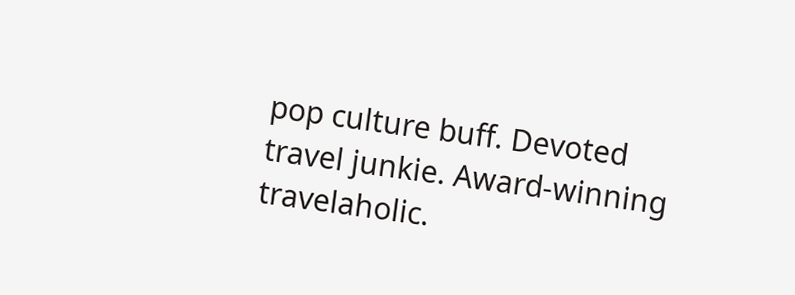pop culture buff. Devoted travel junkie. Award-winning travelaholic.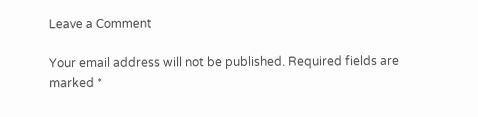Leave a Comment

Your email address will not be published. Required fields are marked *